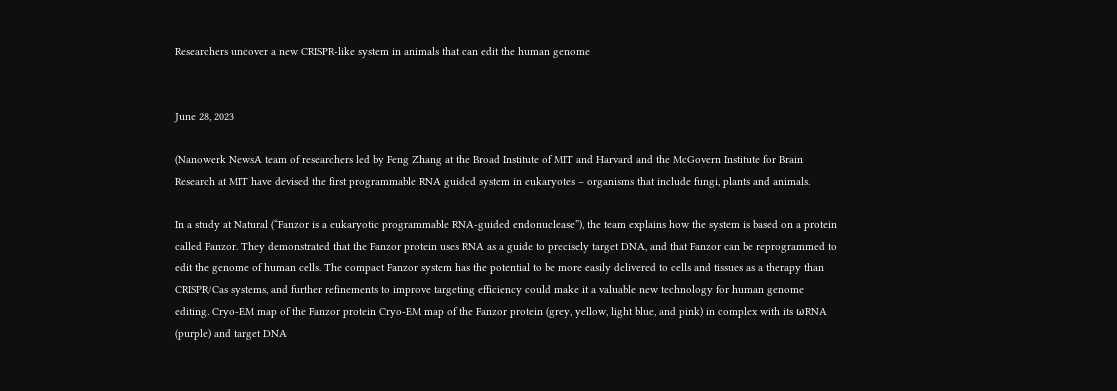Researchers uncover a new CRISPR-like system in animals that can edit the human genome


June 28, 2023

(Nanowerk NewsA team of researchers led by Feng Zhang at the Broad Institute of MIT and Harvard and the McGovern Institute for Brain Research at MIT have devised the first programmable RNA guided system in eukaryotes – organisms that include fungi, plants and animals.

In a study at Natural (“Fanzor is a eukaryotic programmable RNA-guided endonuclease”), the team explains how the system is based on a protein called Fanzor. They demonstrated that the Fanzor protein uses RNA as a guide to precisely target DNA, and that Fanzor can be reprogrammed to edit the genome of human cells. The compact Fanzor system has the potential to be more easily delivered to cells and tissues as a therapy than CRISPR/Cas systems, and further refinements to improve targeting efficiency could make it a valuable new technology for human genome editing. Cryo-EM map of the Fanzor protein Cryo-EM map of the Fanzor protein (grey, yellow, light blue, and pink) in complex with its ωRNA (purple) and target DNA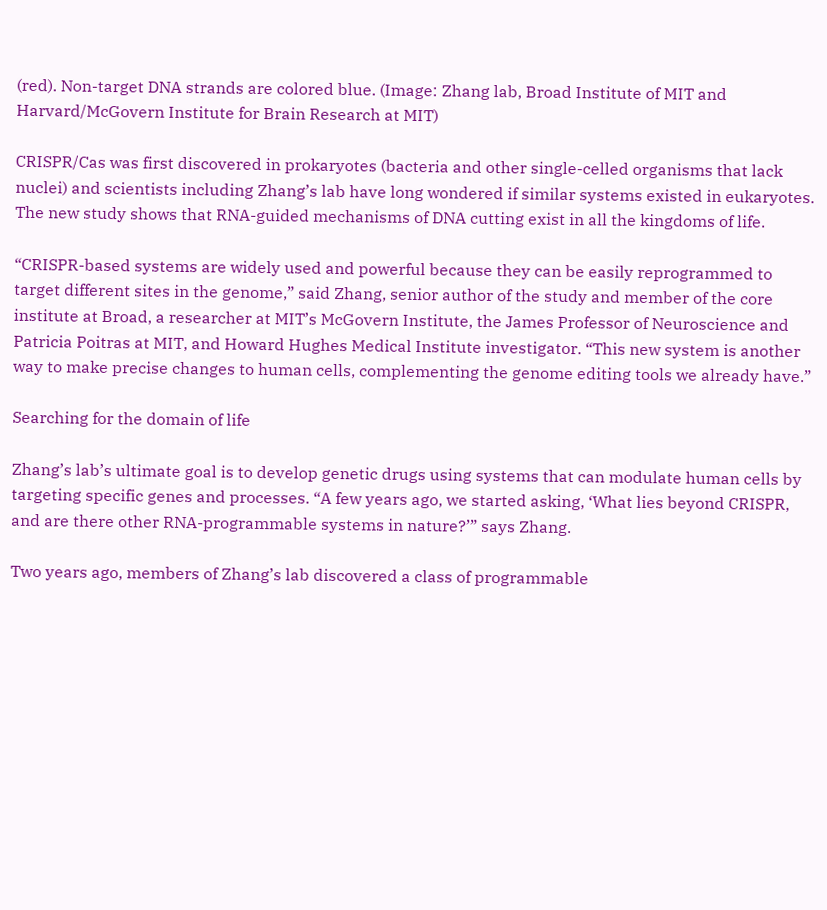(red). Non-target DNA strands are colored blue. (Image: Zhang lab, Broad Institute of MIT and Harvard/McGovern Institute for Brain Research at MIT)

CRISPR/Cas was first discovered in prokaryotes (bacteria and other single-celled organisms that lack nuclei) and scientists including Zhang’s lab have long wondered if similar systems existed in eukaryotes. The new study shows that RNA-guided mechanisms of DNA cutting exist in all the kingdoms of life.

“CRISPR-based systems are widely used and powerful because they can be easily reprogrammed to target different sites in the genome,” said Zhang, senior author of the study and member of the core institute at Broad, a researcher at MIT’s McGovern Institute, the James Professor of Neuroscience and Patricia Poitras at MIT, and Howard Hughes Medical Institute investigator. “This new system is another way to make precise changes to human cells, complementing the genome editing tools we already have.”

Searching for the domain of life

Zhang’s lab’s ultimate goal is to develop genetic drugs using systems that can modulate human cells by targeting specific genes and processes. “A few years ago, we started asking, ‘What lies beyond CRISPR, and are there other RNA-programmable systems in nature?’” says Zhang.

Two years ago, members of Zhang’s lab discovered a class of programmable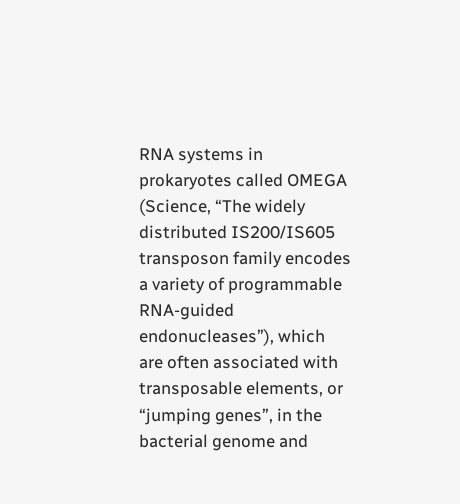RNA systems in prokaryotes called OMEGA (Science, “The widely distributed IS200/IS605 transposon family encodes a variety of programmable RNA-guided endonucleases”), which are often associated with transposable elements, or “jumping genes”, in the bacterial genome and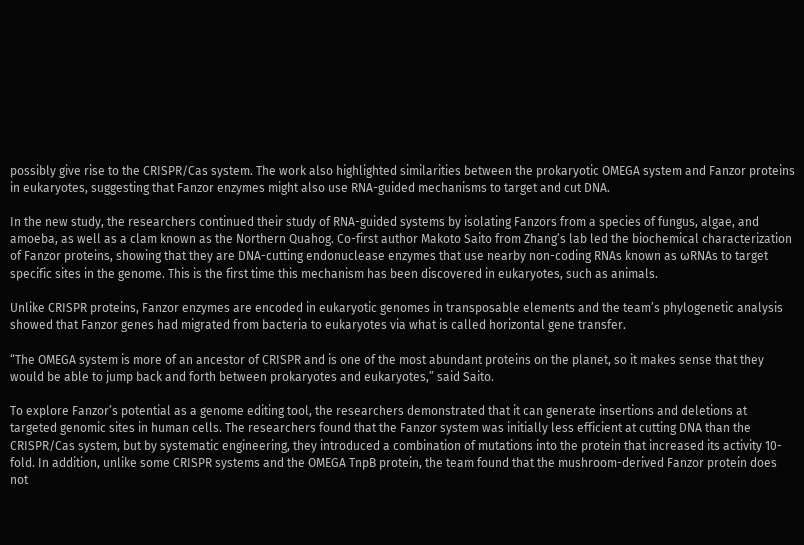possibly give rise to the CRISPR/Cas system. The work also highlighted similarities between the prokaryotic OMEGA system and Fanzor proteins in eukaryotes, suggesting that Fanzor enzymes might also use RNA-guided mechanisms to target and cut DNA.

In the new study, the researchers continued their study of RNA-guided systems by isolating Fanzors from a species of fungus, algae, and amoeba, as well as a clam known as the Northern Quahog. Co-first author Makoto Saito from Zhang’s lab led the biochemical characterization of Fanzor proteins, showing that they are DNA-cutting endonuclease enzymes that use nearby non-coding RNAs known as ωRNAs to target specific sites in the genome. This is the first time this mechanism has been discovered in eukaryotes, such as animals.

Unlike CRISPR proteins, Fanzor enzymes are encoded in eukaryotic genomes in transposable elements and the team’s phylogenetic analysis showed that Fanzor genes had migrated from bacteria to eukaryotes via what is called horizontal gene transfer.

“The OMEGA system is more of an ancestor of CRISPR and is one of the most abundant proteins on the planet, so it makes sense that they would be able to jump back and forth between prokaryotes and eukaryotes,” said Saito.

To explore Fanzor’s potential as a genome editing tool, the researchers demonstrated that it can generate insertions and deletions at targeted genomic sites in human cells. The researchers found that the Fanzor system was initially less efficient at cutting DNA than the CRISPR/Cas system, but by systematic engineering, they introduced a combination of mutations into the protein that increased its activity 10-fold. In addition, unlike some CRISPR systems and the OMEGA TnpB protein, the team found that the mushroom-derived Fanzor protein does not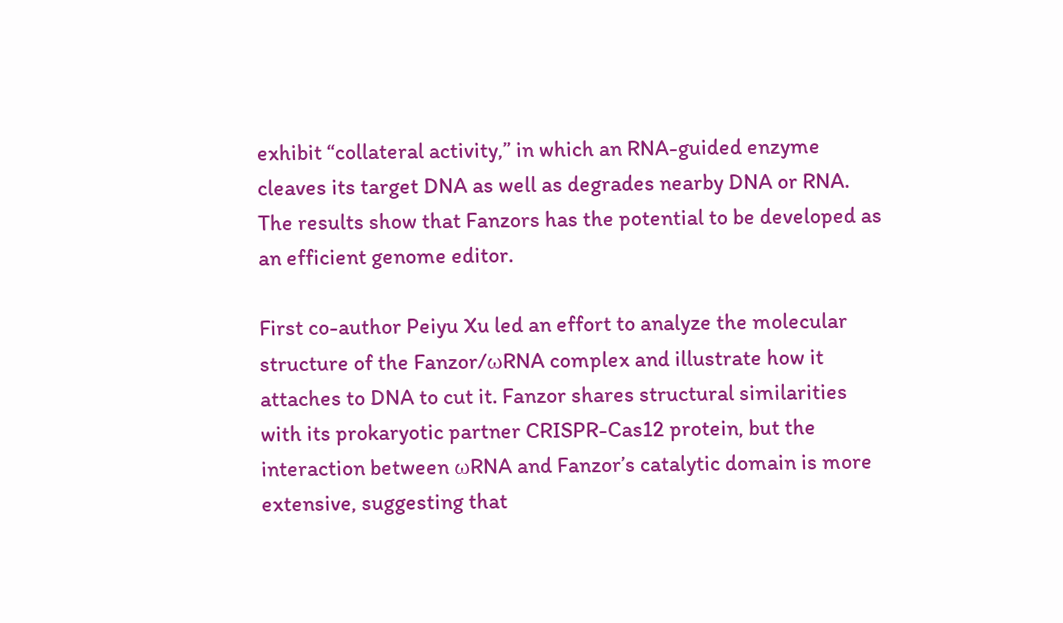exhibit “collateral activity,” in which an RNA-guided enzyme cleaves its target DNA as well as degrades nearby DNA or RNA. The results show that Fanzors has the potential to be developed as an efficient genome editor.

First co-author Peiyu Xu led an effort to analyze the molecular structure of the Fanzor/ωRNA complex and illustrate how it attaches to DNA to cut it. Fanzor shares structural similarities with its prokaryotic partner CRISPR-Cas12 protein, but the interaction between ωRNA and Fanzor’s catalytic domain is more extensive, suggesting that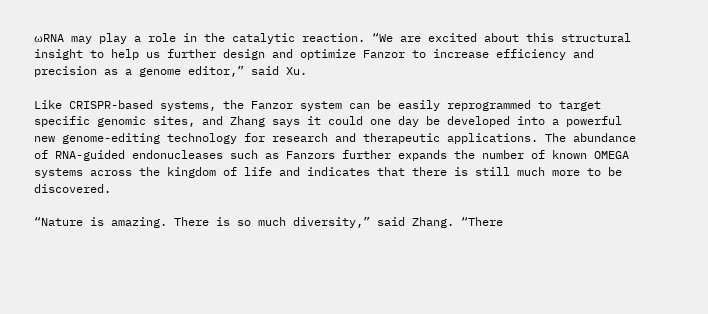ωRNA may play a role in the catalytic reaction. “We are excited about this structural insight to help us further design and optimize Fanzor to increase efficiency and precision as a genome editor,” said Xu.

Like CRISPR-based systems, the Fanzor system can be easily reprogrammed to target specific genomic sites, and Zhang says it could one day be developed into a powerful new genome-editing technology for research and therapeutic applications. The abundance of RNA-guided endonucleases such as Fanzors further expands the number of known OMEGA systems across the kingdom of life and indicates that there is still much more to be discovered.

“Nature is amazing. There is so much diversity,” said Zhang. “There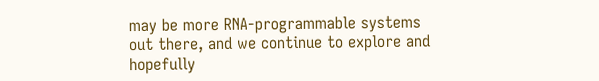may be more RNA-programmable systems out there, and we continue to explore and hopefully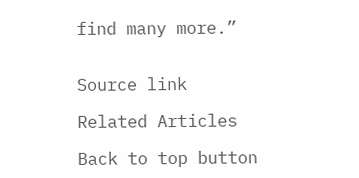find many more.”


Source link

Related Articles

Back to top button